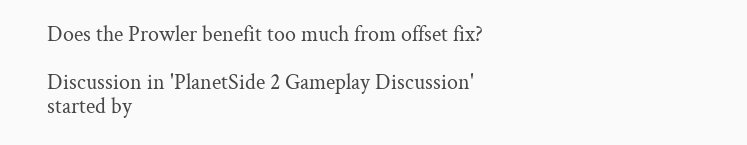Does the Prowler benefit too much from offset fix?

Discussion in 'PlanetSide 2 Gameplay Discussion' started by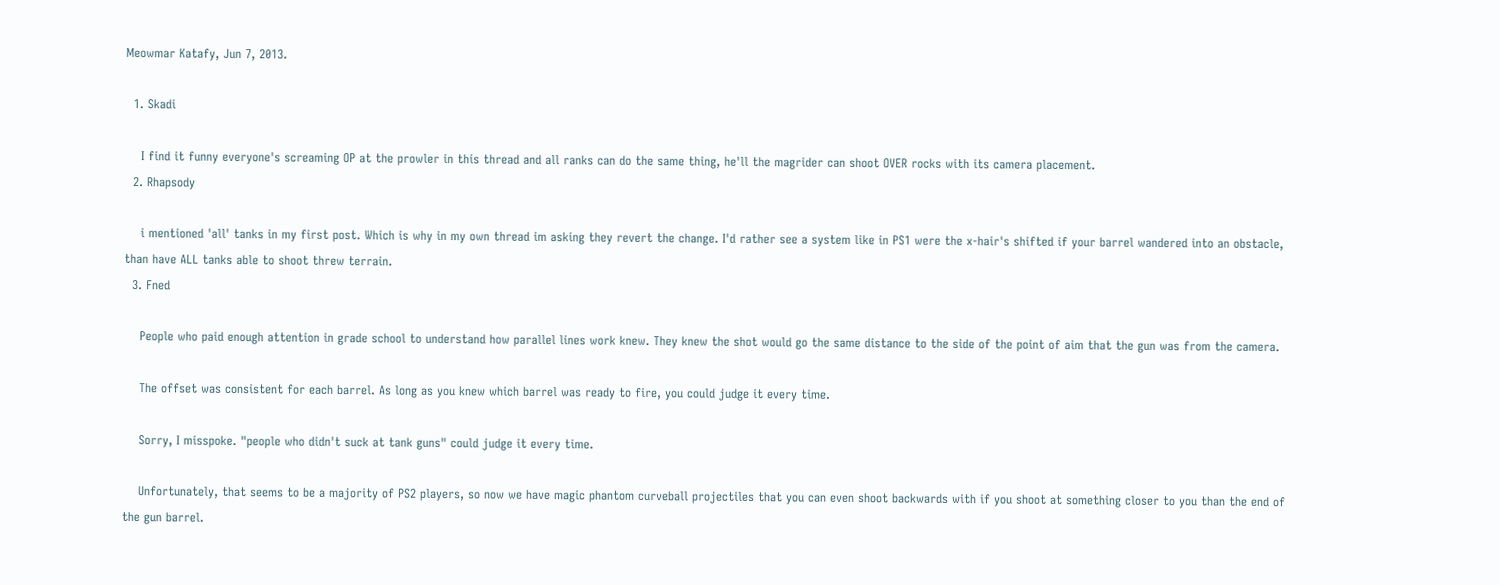Meowmar Katafy, Jun 7, 2013.

  1. Skadi

    I find it funny everyone's screaming OP at the prowler in this thread and all ranks can do the same thing, he'll the magrider can shoot OVER rocks with its camera placement.
  2. Rhapsody

    i mentioned 'all' tanks in my first post. Which is why in my own thread im asking they revert the change. I'd rather see a system like in PS1 were the x-hair's shifted if your barrel wandered into an obstacle, than have ALL tanks able to shoot threw terrain.
  3. Fned

    People who paid enough attention in grade school to understand how parallel lines work knew. They knew the shot would go the same distance to the side of the point of aim that the gun was from the camera.

    The offset was consistent for each barrel. As long as you knew which barrel was ready to fire, you could judge it every time.

    Sorry, I misspoke. "people who didn't suck at tank guns" could judge it every time.

    Unfortunately, that seems to be a majority of PS2 players, so now we have magic phantom curveball projectiles that you can even shoot backwards with if you shoot at something closer to you than the end of the gun barrel.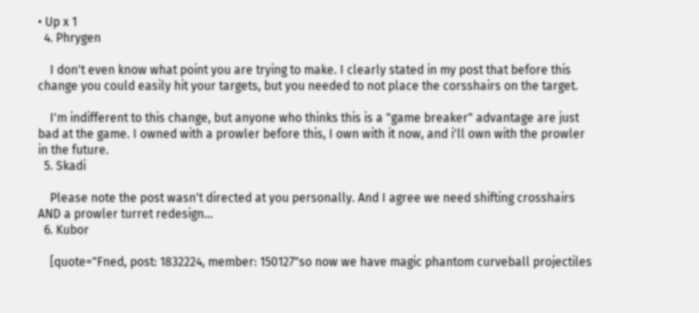• Up x 1
  4. Phrygen

    I don't even know what point you are trying to make. I clearly stated in my post that before this change you could easily hit your targets, but you needed to not place the corsshairs on the target.

    I'm indifferent to this change, but anyone who thinks this is a "game breaker" advantage are just bad at the game. I owned with a prowler before this, I own with it now, and i'll own with the prowler in the future.
  5. Skadi

    Please note the post wasn't directed at you personally. And I agree we need shifting crosshairs AND a prowler turret redesign...
  6. Kubor

    [quote="Fned, post: 1832224, member: 150127"so now we have magic phantom curveball projectiles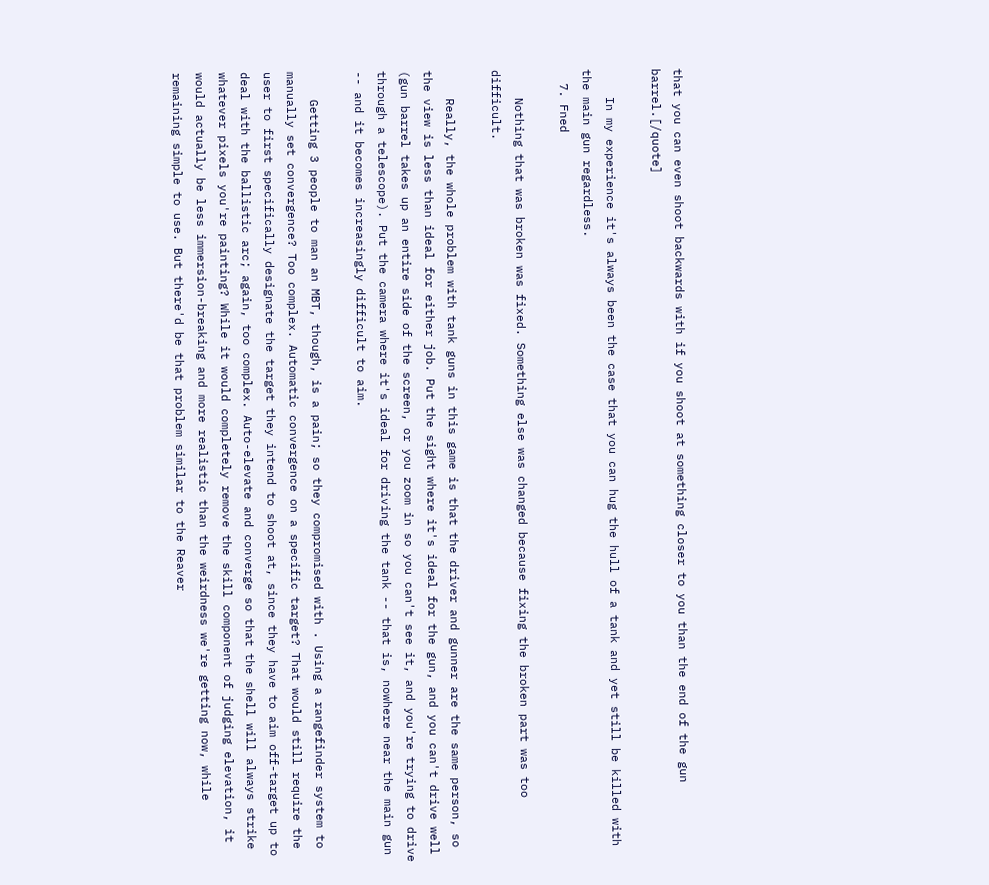that you can even shoot backwards with if you shoot at something closer to you than the end of the gun barrel.[/quote]

    In my experience it's always been the case that you can hug the hull of a tank and yet still be killed with the main gun regardless.
  7. Fned

    Nothing that was broken was fixed. Something else was changed because fixing the broken part was too difficult.

    Really, the whole problem with tank guns in this game is that the driver and gunner are the same person, so the view is less than ideal for either job. Put the sight where it's ideal for the gun, and you can't drive well (gun barrel takes up an entire side of the screen, or you zoom in so you can't see it, and you're trying to drive through a telescope). Put the camera where it's ideal for driving the tank -- that is, nowhere near the main gun -- and it becomes increasingly difficult to aim.

    Getting 3 people to man an MBT, though, is a pain; so they compromised with . Using a rangefinder system to manually set convergence? Too complex. Automatic convergence on a specific target? That would still require the user to first specifically designate the target they intend to shoot at, since they have to aim off-target up to deal with the ballistic arc; again, too complex. Auto-elevate and converge so that the shell will always strike whatever pixels you're painting? While it would completely remove the skill component of judging elevation, it would actually be less immersion-breaking and more realistic than the weirdness we're getting now, while remaining simple to use. But there'd be that problem similar to the Reaver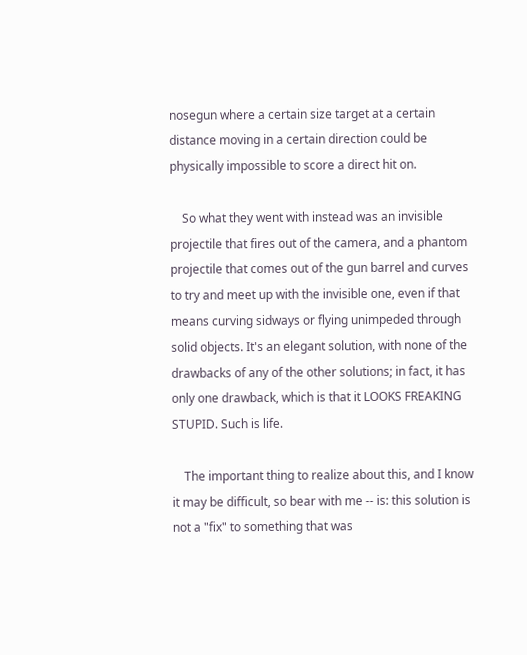nosegun where a certain size target at a certain distance moving in a certain direction could be physically impossible to score a direct hit on.

    So what they went with instead was an invisible projectile that fires out of the camera, and a phantom projectile that comes out of the gun barrel and curves to try and meet up with the invisible one, even if that means curving sidways or flying unimpeded through solid objects. It's an elegant solution, with none of the drawbacks of any of the other solutions; in fact, it has only one drawback, which is that it LOOKS FREAKING STUPID. Such is life.

    The important thing to realize about this, and I know it may be difficult, so bear with me -- is: this solution is not a "fix" to something that was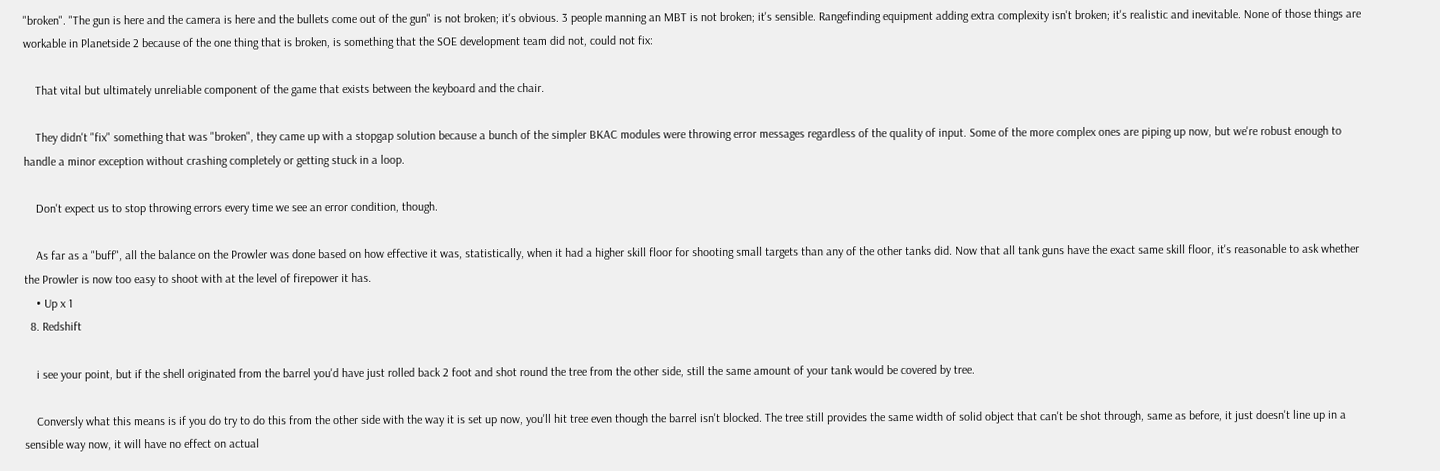"broken". "The gun is here and the camera is here and the bullets come out of the gun" is not broken; it's obvious. 3 people manning an MBT is not broken; it's sensible. Rangefinding equipment adding extra complexity isn't broken; it's realistic and inevitable. None of those things are workable in Planetside 2 because of the one thing that is broken, is something that the SOE development team did not, could not fix:

    That vital but ultimately unreliable component of the game that exists between the keyboard and the chair.

    They didn't "fix" something that was "broken", they came up with a stopgap solution because a bunch of the simpler BKAC modules were throwing error messages regardless of the quality of input. Some of the more complex ones are piping up now, but we're robust enough to handle a minor exception without crashing completely or getting stuck in a loop.

    Don't expect us to stop throwing errors every time we see an error condition, though.

    As far as a "buff", all the balance on the Prowler was done based on how effective it was, statistically, when it had a higher skill floor for shooting small targets than any of the other tanks did. Now that all tank guns have the exact same skill floor, it's reasonable to ask whether the Prowler is now too easy to shoot with at the level of firepower it has.
    • Up x 1
  8. Redshift

    i see your point, but if the shell originated from the barrel you'd have just rolled back 2 foot and shot round the tree from the other side, still the same amount of your tank would be covered by tree.

    Conversly what this means is if you do try to do this from the other side with the way it is set up now, you'll hit tree even though the barrel isn't blocked. The tree still provides the same width of solid object that can't be shot through, same as before, it just doesn't line up in a sensible way now, it will have no effect on actual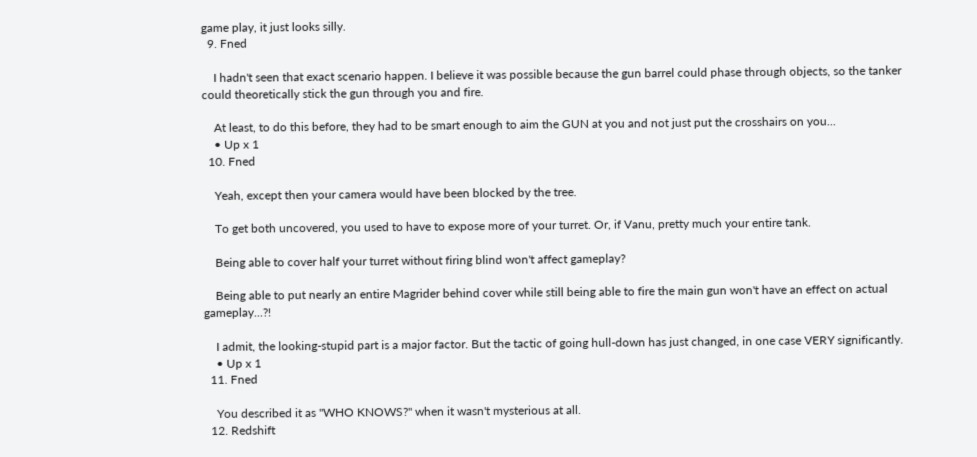game play, it just looks silly.
  9. Fned

    I hadn't seen that exact scenario happen. I believe it was possible because the gun barrel could phase through objects, so the tanker could theoretically stick the gun through you and fire.

    At least, to do this before, they had to be smart enough to aim the GUN at you and not just put the crosshairs on you...
    • Up x 1
  10. Fned

    Yeah, except then your camera would have been blocked by the tree.

    To get both uncovered, you used to have to expose more of your turret. Or, if Vanu, pretty much your entire tank.

    Being able to cover half your turret without firing blind won't affect gameplay?

    Being able to put nearly an entire Magrider behind cover while still being able to fire the main gun won't have an effect on actual gameplay...?!

    I admit, the looking-stupid part is a major factor. But the tactic of going hull-down has just changed, in one case VERY significantly.
    • Up x 1
  11. Fned

    You described it as "WHO KNOWS?" when it wasn't mysterious at all.
  12. Redshift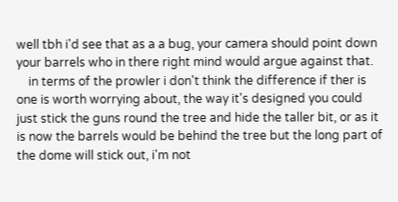well tbh i'd see that as a a bug, your camera should point down your barrels who in there right mind would argue against that.
    in terms of the prowler i don't think the difference if ther is one is worth worrying about, the way it's designed you could just stick the guns round the tree and hide the taller bit, or as it is now the barrels would be behind the tree but the long part of the dome will stick out, i'm not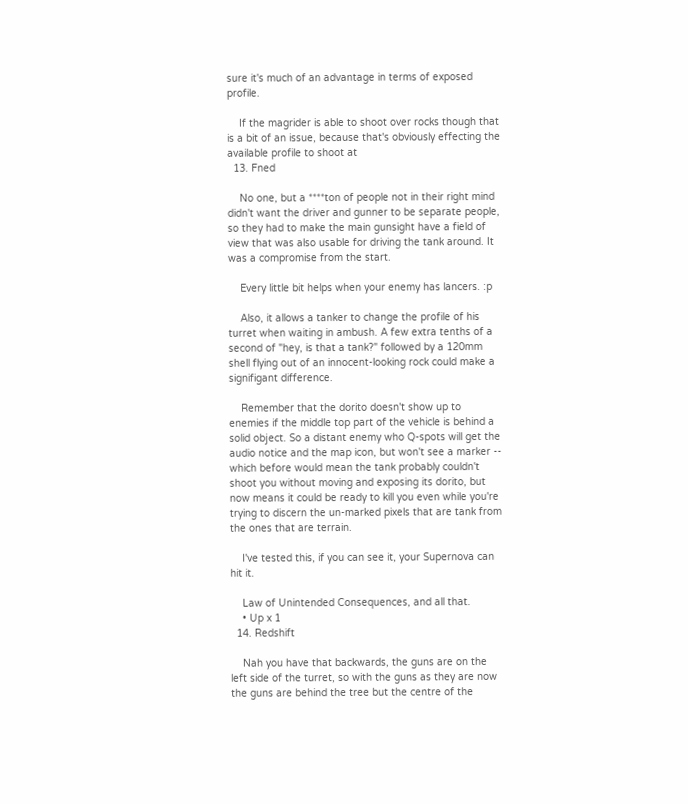sure it's much of an advantage in terms of exposed profile.

    If the magrider is able to shoot over rocks though that is a bit of an issue, because that's obviously effecting the available profile to shoot at
  13. Fned

    No one, but a ****ton of people not in their right mind didn't want the driver and gunner to be separate people, so they had to make the main gunsight have a field of view that was also usable for driving the tank around. It was a compromise from the start.

    Every little bit helps when your enemy has lancers. :p

    Also, it allows a tanker to change the profile of his turret when waiting in ambush. A few extra tenths of a second of "hey, is that a tank?" followed by a 120mm shell flying out of an innocent-looking rock could make a signifigant difference.

    Remember that the dorito doesn't show up to enemies if the middle top part of the vehicle is behind a solid object. So a distant enemy who Q-spots will get the audio notice and the map icon, but won't see a marker -- which before would mean the tank probably couldn't shoot you without moving and exposing its dorito, but now means it could be ready to kill you even while you're trying to discern the un-marked pixels that are tank from the ones that are terrain.

    I've tested this, if you can see it, your Supernova can hit it.

    Law of Unintended Consequences, and all that.
    • Up x 1
  14. Redshift

    Nah you have that backwards, the guns are on the left side of the turret, so with the guns as they are now the guns are behind the tree but the centre of the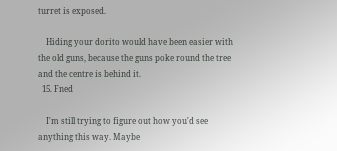turret is exposed.

    Hiding your dorito would have been easier with the old guns, because the guns poke round the tree and the centre is behind it.
  15. Fned

    I'm still trying to figure out how you'd see anything this way. Maybe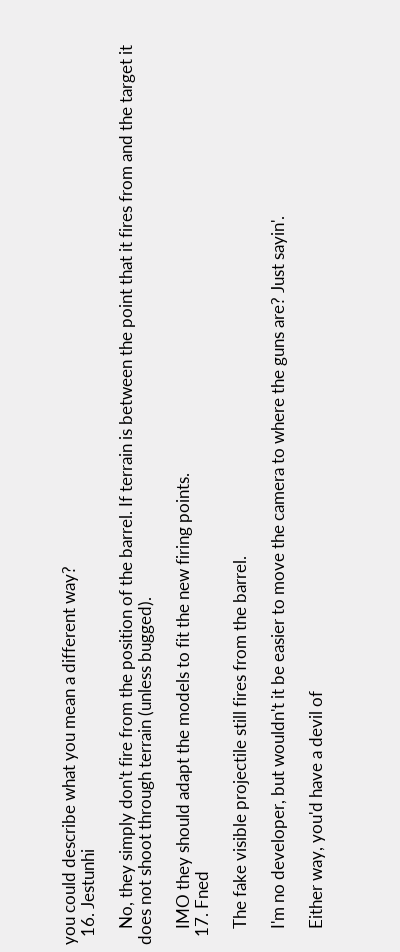you could describe what you mean a different way?
  16. Jestunhi

    No, they simply don't fire from the position of the barrel. If terrain is between the point that it fires from and the target it does not shoot through terrain (unless bugged).

    IMO they should adapt the models to fit the new firing points.
  17. Fned

    The fake visible projectile still fires from the barrel.

    I'm no developer, but wouldn't it be easier to move the camera to where the guns are? Just sayin'.

    Either way, you'd have a devil of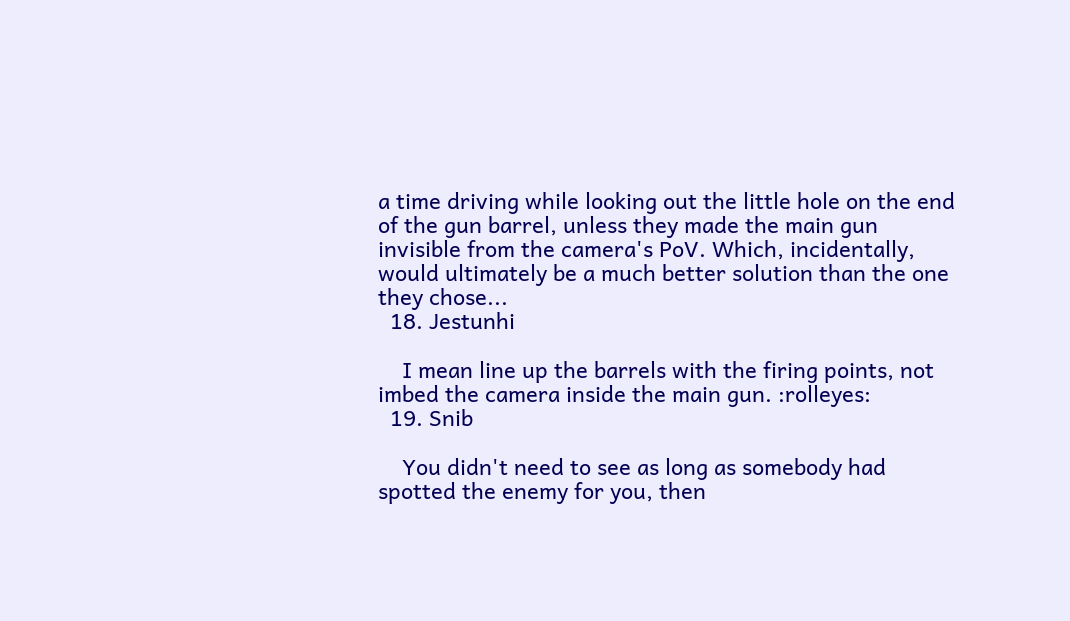a time driving while looking out the little hole on the end of the gun barrel, unless they made the main gun invisible from the camera's PoV. Which, incidentally, would ultimately be a much better solution than the one they chose...
  18. Jestunhi

    I mean line up the barrels with the firing points, not imbed the camera inside the main gun. :rolleyes:
  19. Snib

    You didn't need to see as long as somebody had spotted the enemy for you, then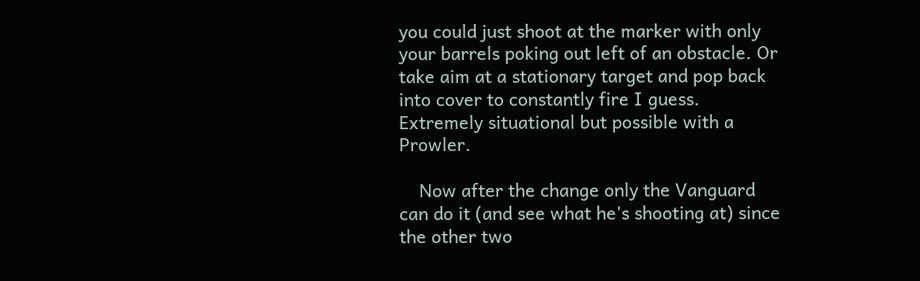you could just shoot at the marker with only your barrels poking out left of an obstacle. Or take aim at a stationary target and pop back into cover to constantly fire I guess. Extremely situational but possible with a Prowler.

    Now after the change only the Vanguard can do it (and see what he's shooting at) since the other two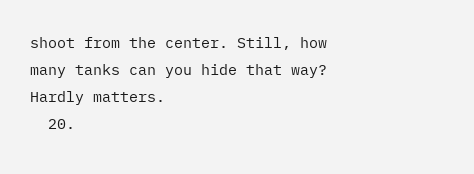shoot from the center. Still, how many tanks can you hide that way? Hardly matters.
  20.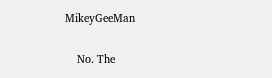MikeyGeeMan

    No. The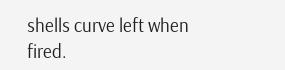shells curve left when fired.